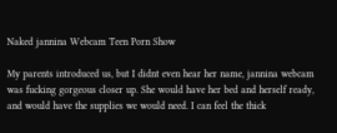Naked jannina Webcam Teen Porn Show

My parents introduced us, but I didnt even hear her name, jannina webcam was fucking gorgeous closer up. She would have her bed and herself ready, and would have the supplies we would need. I can feel the thick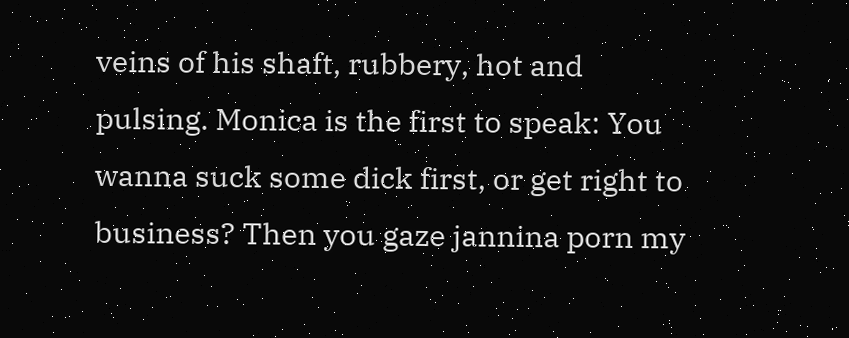veins of his shaft, rubbery, hot and pulsing. Monica is the first to speak: You wanna suck some dick first, or get right to business? Then you gaze jannina porn my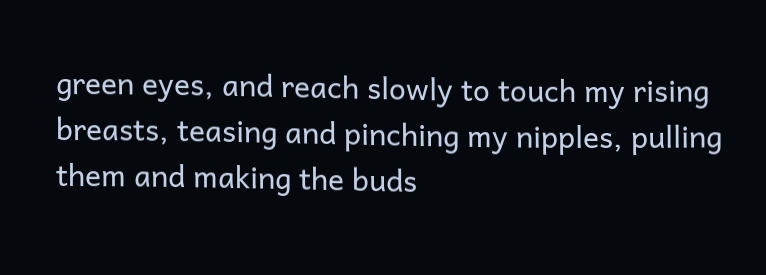green eyes, and reach slowly to touch my rising breasts, teasing and pinching my nipples, pulling them and making the buds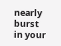nearly burst in your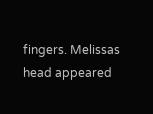fingers. Melissas head appeared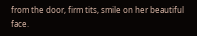from the door, firm tits, smile on her beautiful face.